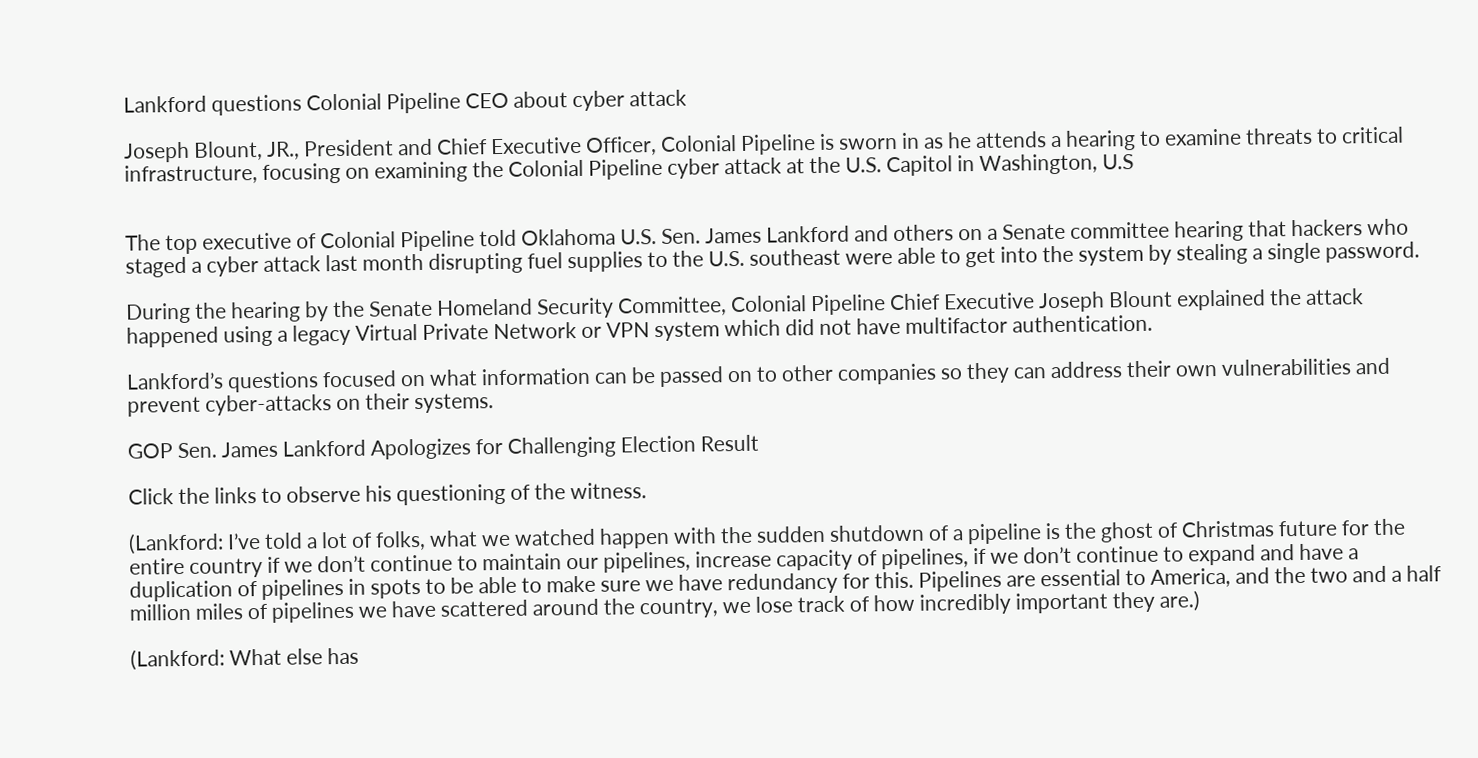Lankford questions Colonial Pipeline CEO about cyber attack

Joseph Blount, JR., President and Chief Executive Officer, Colonial Pipeline is sworn in as he attends a hearing to examine threats to critical infrastructure, focusing on examining the Colonial Pipeline cyber attack at the U.S. Capitol in Washington, U.S


The top executive of Colonial Pipeline told Oklahoma U.S. Sen. James Lankford and others on a Senate committee hearing that hackers who staged a cyber attack last month disrupting fuel supplies to the U.S. southeast were able to get into the system by stealing a single password.

During the hearing by the Senate Homeland Security Committee, Colonial Pipeline Chief Executive Joseph Blount explained the attack happened using a legacy Virtual Private Network or VPN system which did not have multifactor authentication.

Lankford’s questions focused on what information can be passed on to other companies so they can address their own vulnerabilities and prevent cyber-attacks on their systems.

GOP Sen. James Lankford Apologizes for Challenging Election Result

Click the links to observe his questioning of the witness.

(Lankford: I’ve told a lot of folks, what we watched happen with the sudden shutdown of a pipeline is the ghost of Christmas future for the entire country if we don’t continue to maintain our pipelines, increase capacity of pipelines, if we don’t continue to expand and have a duplication of pipelines in spots to be able to make sure we have redundancy for this. Pipelines are essential to America, and the two and a half million miles of pipelines we have scattered around the country, we lose track of how incredibly important they are.)

(Lankford: What else has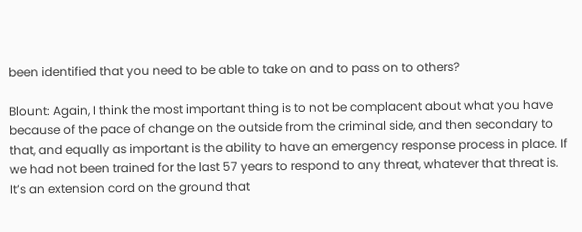been identified that you need to be able to take on and to pass on to others?

Blount: Again, I think the most important thing is to not be complacent about what you have because of the pace of change on the outside from the criminal side, and then secondary to that, and equally as important is the ability to have an emergency response process in place. If we had not been trained for the last 57 years to respond to any threat, whatever that threat is. It’s an extension cord on the ground that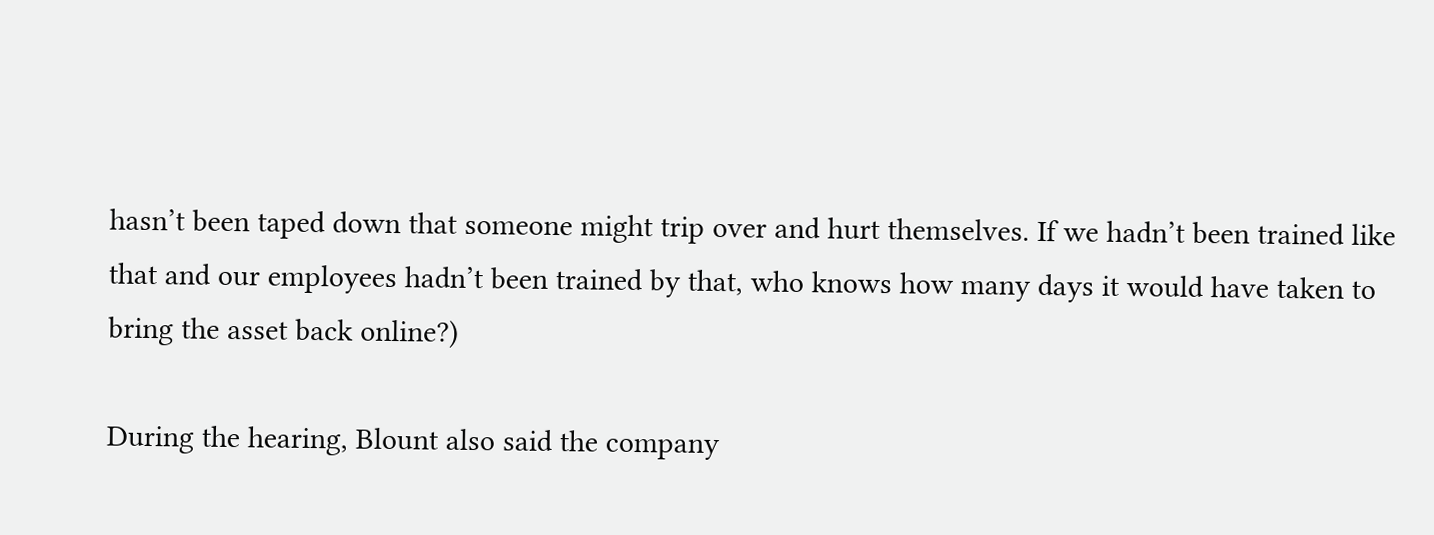hasn’t been taped down that someone might trip over and hurt themselves. If we hadn’t been trained like that and our employees hadn’t been trained by that, who knows how many days it would have taken to bring the asset back online?)

During the hearing, Blount also said the company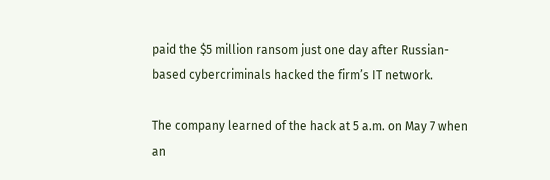paid the $5 million ransom just one day after Russian-based cybercriminals hacked the firm’s IT network.

The company learned of the hack at 5 a.m. on May 7 when an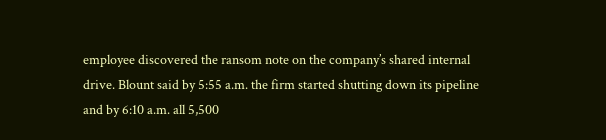employee discovered the ransom note on the company’s shared internal drive. Blount said by 5:55 a.m. the firm started shutting down its pipeline and by 6:10 a.m. all 5,500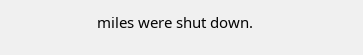miles were shut down.